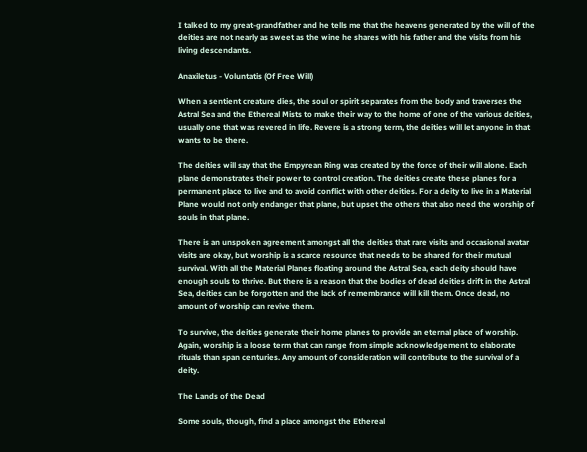I talked to my great-grandfather and he tells me that the heavens generated by the will of the deities are not nearly as sweet as the wine he shares with his father and the visits from his living descendants.

Anaxiletus - Voluntatis (Of Free Will)

When a sentient creature dies, the soul or spirit separates from the body and traverses the Astral Sea and the Ethereal Mists to make their way to the home of one of the various deities, usually one that was revered in life. Revere is a strong term, the deities will let anyone in that wants to be there.

The deities will say that the Empyrean Ring was created by the force of their will alone. Each plane demonstrates their power to control creation. The deities create these planes for a permanent place to live and to avoid conflict with other deities. For a deity to live in a Material Plane would not only endanger that plane, but upset the others that also need the worship of souls in that plane.

There is an unspoken agreement amongst all the deities that rare visits and occasional avatar visits are okay, but worship is a scarce resource that needs to be shared for their mutual survival. With all the Material Planes floating around the Astral Sea, each deity should have enough souls to thrive. But there is a reason that the bodies of dead deities drift in the Astral Sea, deities can be forgotten and the lack of remembrance will kill them. Once dead, no amount of worship can revive them.

To survive, the deities generate their home planes to provide an eternal place of worship. Again, worship is a loose term that can range from simple acknowledgement to elaborate rituals than span centuries. Any amount of consideration will contribute to the survival of a deity.

The Lands of the Dead

Some souls, though, find a place amongst the Ethereal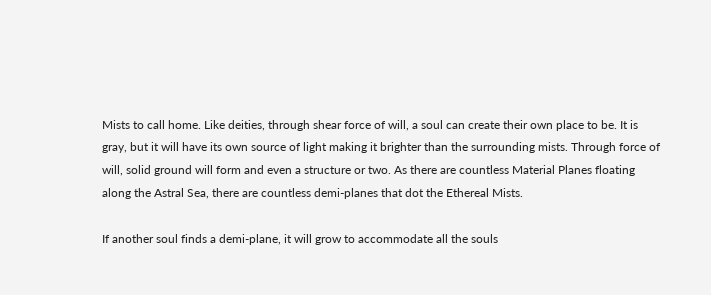Mists to call home. Like deities, through shear force of will, a soul can create their own place to be. It is gray, but it will have its own source of light making it brighter than the surrounding mists. Through force of will, solid ground will form and even a structure or two. As there are countless Material Planes floating along the Astral Sea, there are countless demi-planes that dot the Ethereal Mists.

If another soul finds a demi-plane, it will grow to accommodate all the souls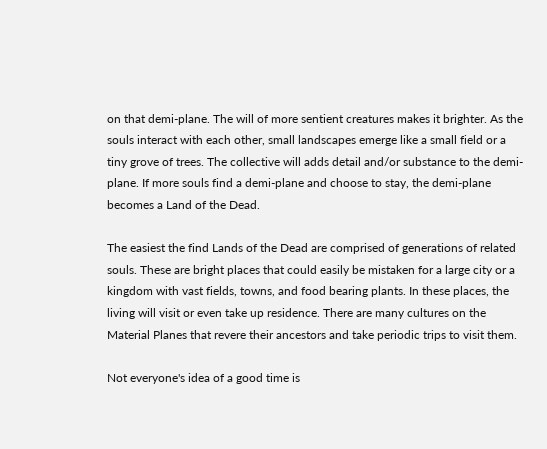on that demi-plane. The will of more sentient creatures makes it brighter. As the souls interact with each other, small landscapes emerge like a small field or a tiny grove of trees. The collective will adds detail and/or substance to the demi-plane. If more souls find a demi-plane and choose to stay, the demi-plane becomes a Land of the Dead.

The easiest the find Lands of the Dead are comprised of generations of related souls. These are bright places that could easily be mistaken for a large city or a kingdom with vast fields, towns, and food bearing plants. In these places, the living will visit or even take up residence. There are many cultures on the Material Planes that revere their ancestors and take periodic trips to visit them.

Not everyone's idea of a good time is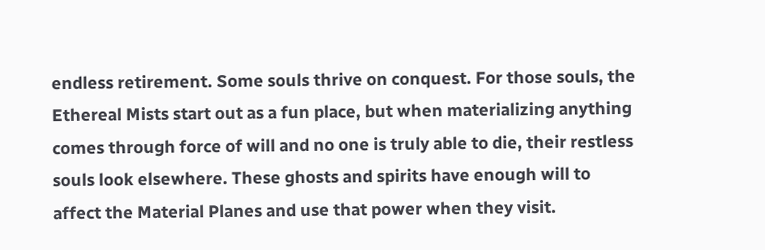endless retirement. Some souls thrive on conquest. For those souls, the Ethereal Mists start out as a fun place, but when materializing anything comes through force of will and no one is truly able to die, their restless souls look elsewhere. These ghosts and spirits have enough will to affect the Material Planes and use that power when they visit.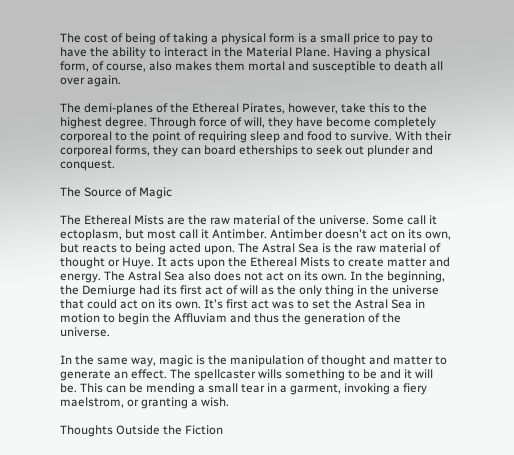The cost of being of taking a physical form is a small price to pay to have the ability to interact in the Material Plane. Having a physical form, of course, also makes them mortal and susceptible to death all over again.

The demi-planes of the Ethereal Pirates, however, take this to the highest degree. Through force of will, they have become completely corporeal to the point of requiring sleep and food to survive. With their corporeal forms, they can board etherships to seek out plunder and conquest.

The Source of Magic

The Ethereal Mists are the raw material of the universe. Some call it ectoplasm, but most call it Antimber. Antimber doesn't act on its own, but reacts to being acted upon. The Astral Sea is the raw material of thought or Huye. It acts upon the Ethereal Mists to create matter and energy. The Astral Sea also does not act on its own. In the beginning, the Demiurge had its first act of will as the only thing in the universe that could act on its own. It's first act was to set the Astral Sea in motion to begin the Affluviam and thus the generation of the universe.

In the same way, magic is the manipulation of thought and matter to generate an effect. The spellcaster wills something to be and it will be. This can be mending a small tear in a garment, invoking a fiery maelstrom, or granting a wish.

Thoughts Outside the Fiction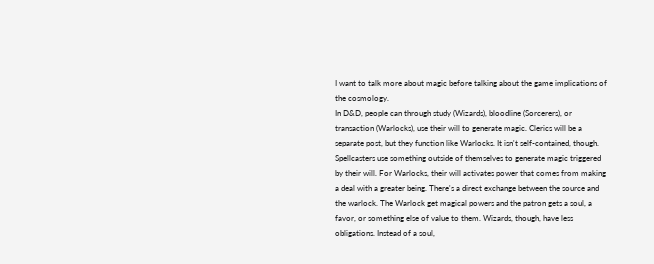I want to talk more about magic before talking about the game implications of the cosmology.
In D&D, people can through study (Wizards), bloodline (Sorcerers), or transaction (Warlocks), use their will to generate magic. Clerics will be a separate post, but they function like Warlocks. It isn't self-contained, though. Spellcasters use something outside of themselves to generate magic triggered by their will. For Warlocks, their will activates power that comes from making a deal with a greater being. There's a direct exchange between the source and the warlock. The Warlock get magical powers and the patron gets a soul, a favor, or something else of value to them. Wizards, though, have less obligations. Instead of a soul,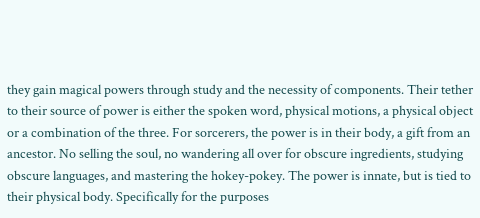they gain magical powers through study and the necessity of components. Their tether to their source of power is either the spoken word, physical motions, a physical object or a combination of the three. For sorcerers, the power is in their body, a gift from an ancestor. No selling the soul, no wandering all over for obscure ingredients, studying obscure languages, and mastering the hokey-pokey. The power is innate, but is tied to their physical body. Specifically for the purposes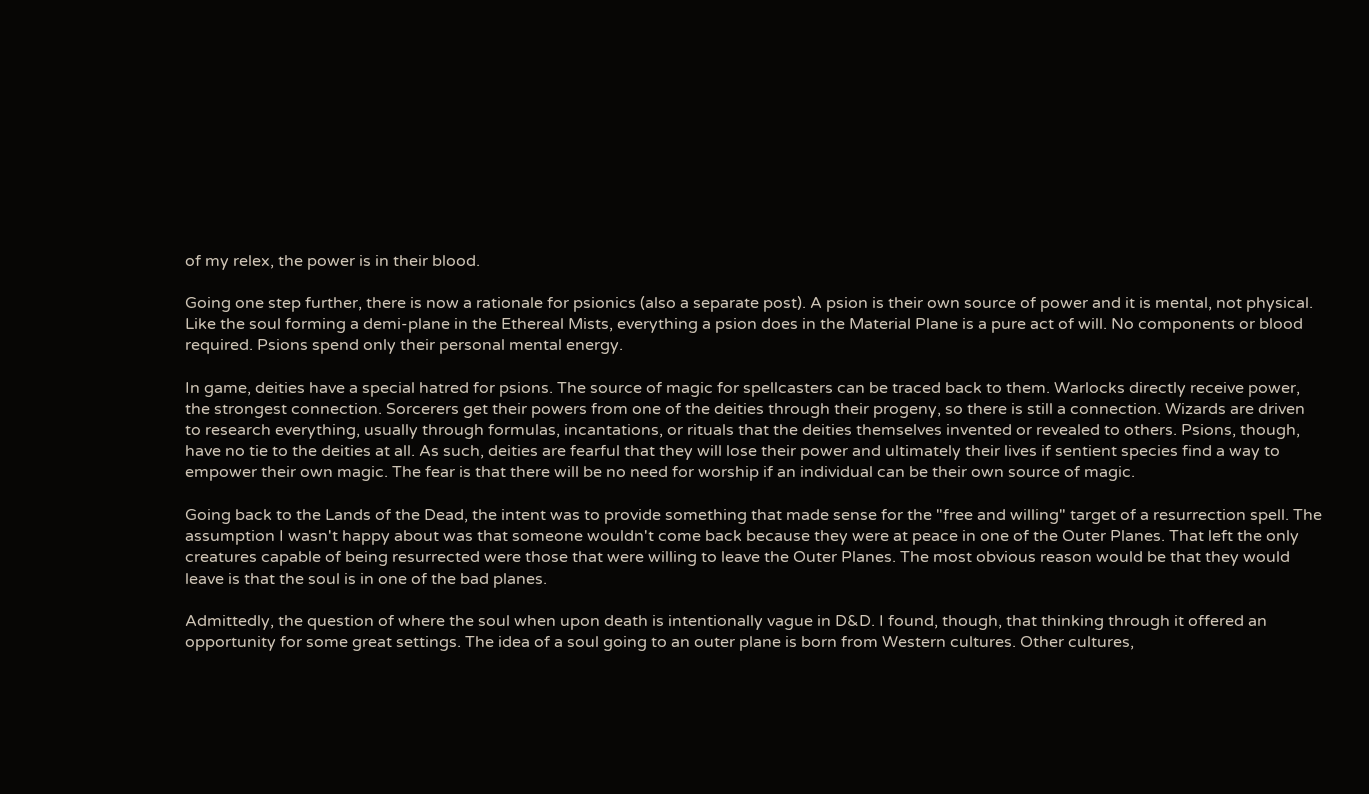of my relex, the power is in their blood.

Going one step further, there is now a rationale for psionics (also a separate post). A psion is their own source of power and it is mental, not physical. Like the soul forming a demi-plane in the Ethereal Mists, everything a psion does in the Material Plane is a pure act of will. No components or blood required. Psions spend only their personal mental energy.

In game, deities have a special hatred for psions. The source of magic for spellcasters can be traced back to them. Warlocks directly receive power, the strongest connection. Sorcerers get their powers from one of the deities through their progeny, so there is still a connection. Wizards are driven to research everything, usually through formulas, incantations, or rituals that the deities themselves invented or revealed to others. Psions, though, have no tie to the deities at all. As such, deities are fearful that they will lose their power and ultimately their lives if sentient species find a way to empower their own magic. The fear is that there will be no need for worship if an individual can be their own source of magic.

Going back to the Lands of the Dead, the intent was to provide something that made sense for the "free and willing" target of a resurrection spell. The assumption I wasn't happy about was that someone wouldn't come back because they were at peace in one of the Outer Planes. That left the only creatures capable of being resurrected were those that were willing to leave the Outer Planes. The most obvious reason would be that they would leave is that the soul is in one of the bad planes.

Admittedly, the question of where the soul when upon death is intentionally vague in D&D. I found, though, that thinking through it offered an opportunity for some great settings. The idea of a soul going to an outer plane is born from Western cultures. Other cultures,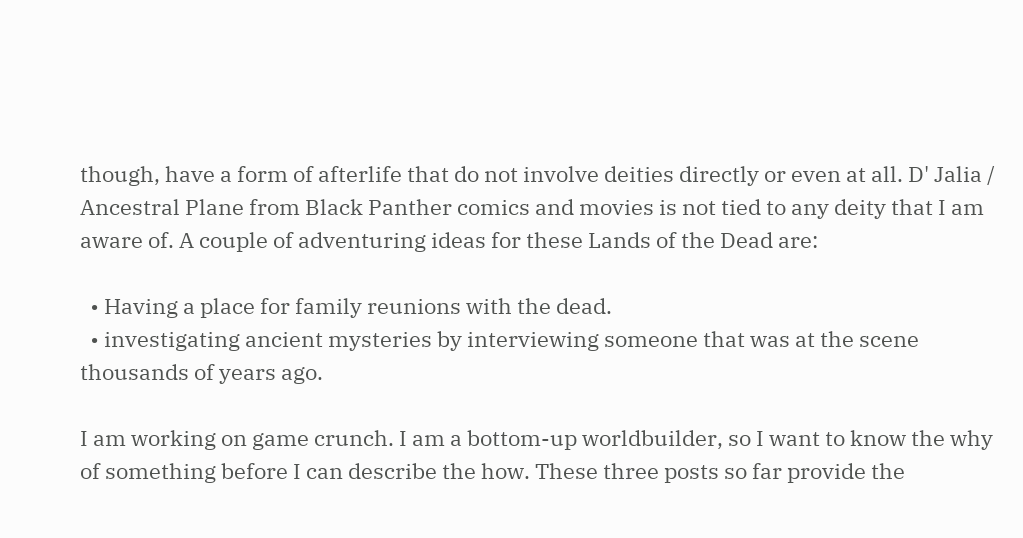though, have a form of afterlife that do not involve deities directly or even at all. D' Jalia / Ancestral Plane from Black Panther comics and movies is not tied to any deity that I am aware of. A couple of adventuring ideas for these Lands of the Dead are:

  • Having a place for family reunions with the dead.
  • investigating ancient mysteries by interviewing someone that was at the scene thousands of years ago.

I am working on game crunch. I am a bottom-up worldbuilder, so I want to know the why of something before I can describe the how. These three posts so far provide the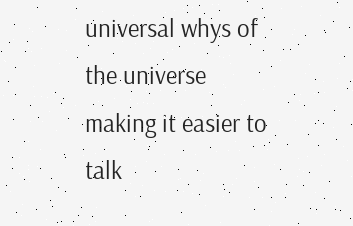universal whys of the universe making it easier to talk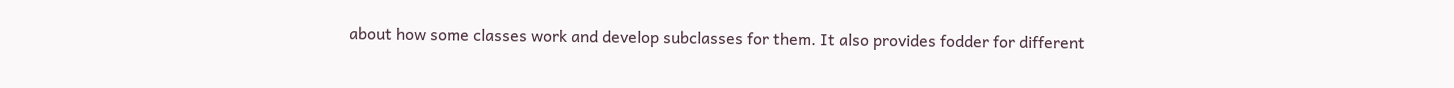about how some classes work and develop subclasses for them. It also provides fodder for different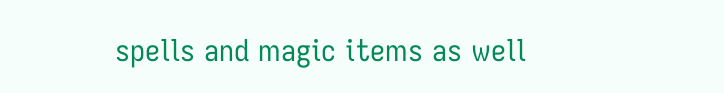spells and magic items as well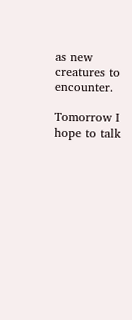as new creatures to encounter.

Tomorrow I hope to talk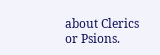about Clerics or Psions.